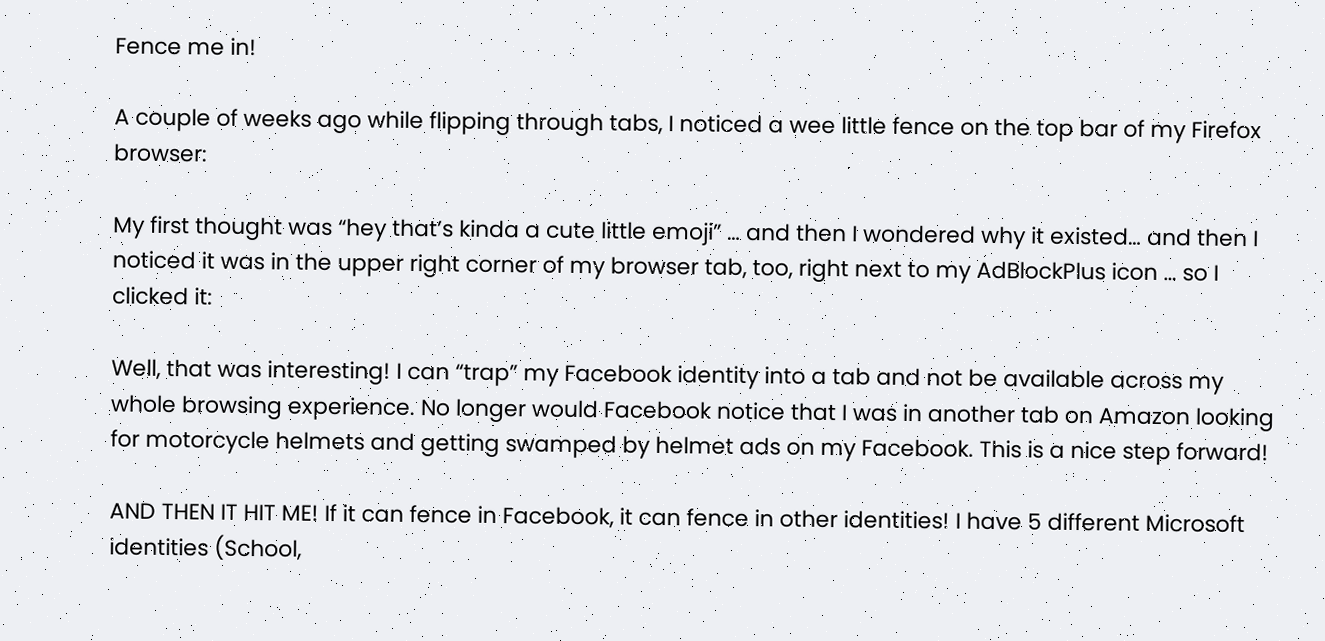Fence me in!

A couple of weeks ago while flipping through tabs, I noticed a wee little fence on the top bar of my Firefox browser:

My first thought was “hey that’s kinda a cute little emoji” … and then I wondered why it existed… and then I noticed it was in the upper right corner of my browser tab, too, right next to my AdBlockPlus icon … so I clicked it:

Well, that was interesting! I can “trap” my Facebook identity into a tab and not be available across my whole browsing experience. No longer would Facebook notice that I was in another tab on Amazon looking for motorcycle helmets and getting swamped by helmet ads on my Facebook. This is a nice step forward!

AND THEN IT HIT ME! If it can fence in Facebook, it can fence in other identities! I have 5 different Microsoft identities (School,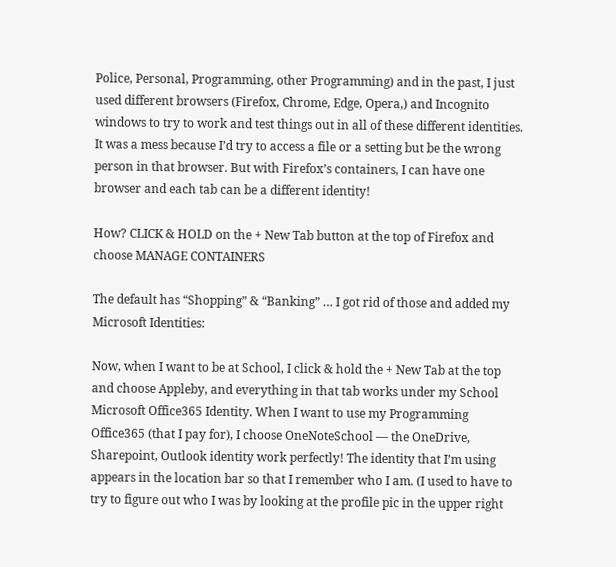Police, Personal, Programming, other Programming) and in the past, I just used different browsers (Firefox, Chrome, Edge, Opera,) and Incognito windows to try to work and test things out in all of these different identities. It was a mess because I’d try to access a file or a setting but be the wrong person in that browser. But with Firefox’s containers, I can have one browser and each tab can be a different identity!

How? CLICK & HOLD on the + New Tab button at the top of Firefox and choose MANAGE CONTAINERS

The default has “Shopping” & “Banking” … I got rid of those and added my Microsoft Identities:

Now, when I want to be at School, I click & hold the + New Tab at the top and choose Appleby, and everything in that tab works under my School Microsoft Office365 Identity. When I want to use my Programming Office365 (that I pay for), I choose OneNoteSchool — the OneDrive, Sharepoint, Outlook identity work perfectly! The identity that I’m using appears in the location bar so that I remember who I am. (I used to have to try to figure out who I was by looking at the profile pic in the upper right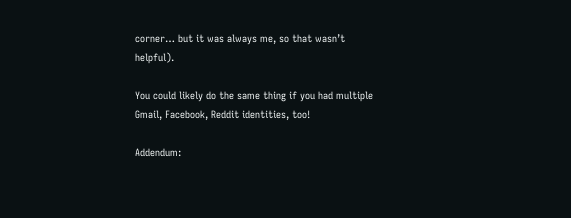corner… but it was always me, so that wasn’t helpful).

You could likely do the same thing if you had multiple Gmail, Facebook, Reddit identities, too!

Addendum: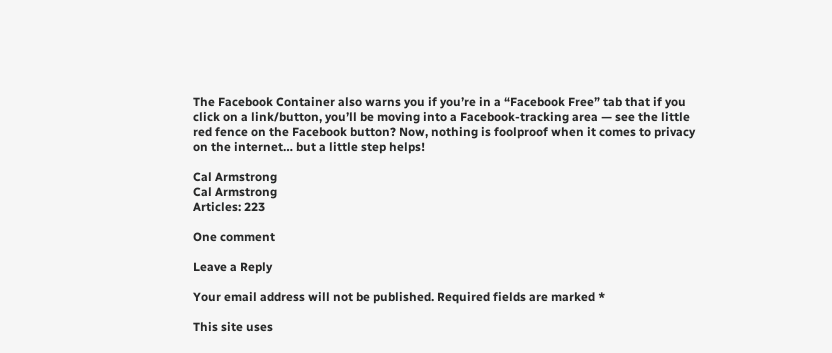The Facebook Container also warns you if you’re in a “Facebook Free” tab that if you click on a link/button, you’ll be moving into a Facebook-tracking area — see the little red fence on the Facebook button? Now, nothing is foolproof when it comes to privacy on the internet… but a little step helps!

Cal Armstrong
Cal Armstrong
Articles: 223

One comment

Leave a Reply

Your email address will not be published. Required fields are marked *

This site uses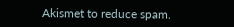Akismet to reduce spam.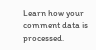Learn how your comment data is processed.